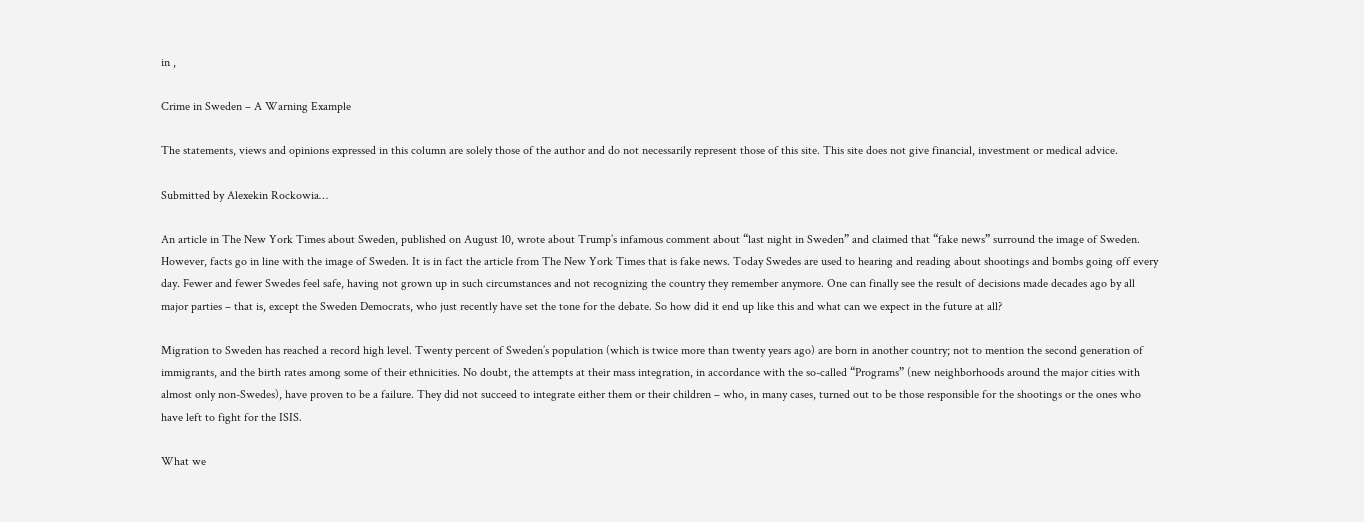in ,

Crime in Sweden – A Warning Example

The statements, views and opinions expressed in this column are solely those of the author and do not necessarily represent those of this site. This site does not give financial, investment or medical advice.

Submitted by Alexekin Rockowia…

An article in The New York Times about Sweden, published on August 10, wrote about Trump’s infamous comment about “last night in Sweden” and claimed that “fake news” surround the image of Sweden. However, facts go in line with the image of Sweden. It is in fact the article from The New York Times that is fake news. Today Swedes are used to hearing and reading about shootings and bombs going off every day. Fewer and fewer Swedes feel safe, having not grown up in such circumstances and not recognizing the country they remember anymore. One can finally see the result of decisions made decades ago by all major parties – that is, except the Sweden Democrats, who just recently have set the tone for the debate. So how did it end up like this and what can we expect in the future at all?

Migration to Sweden has reached a record high level. Twenty percent of Sweden’s population (which is twice more than twenty years ago) are born in another country; not to mention the second generation of immigrants, and the birth rates among some of their ethnicities. No doubt, the attempts at their mass integration, in accordance with the so-called “Programs” (new neighborhoods around the major cities with almost only non-Swedes), have proven to be a failure. They did not succeed to integrate either them or their children – who, in many cases, turned out to be those responsible for the shootings or the ones who have left to fight for the ISIS.

What we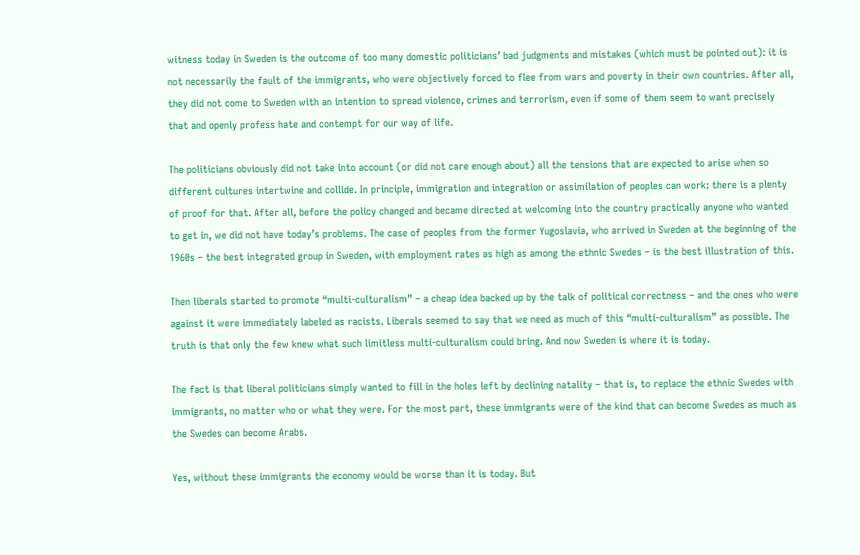witness today in Sweden is the outcome of too many domestic politicians’ bad judgments and mistakes (which must be pointed out): it is not necessarily the fault of the immigrants, who were objectively forced to flee from wars and poverty in their own countries. After all, they did not come to Sweden with an intention to spread violence, crimes and terrorism, even if some of them seem to want precisely that and openly profess hate and contempt for our way of life.

The politicians obviously did not take into account (or did not care enough about) all the tensions that are expected to arise when so different cultures intertwine and collide. In principle, immigration and integration or assimilation of peoples can work: there is a plenty of proof for that. After all, before the policy changed and became directed at welcoming into the country practically anyone who wanted to get in, we did not have today’s problems. The case of peoples from the former Yugoslavia, who arrived in Sweden at the beginning of the 1960s – the best integrated group in Sweden, with employment rates as high as among the ethnic Swedes – is the best illustration of this.

Then liberals started to promote “multi-culturalism” – a cheap idea backed up by the talk of political correctness – and the ones who were against it were immediately labeled as racists. Liberals seemed to say that we need as much of this “multi-culturalism” as possible. The truth is that only the few knew what such limitless multi-culturalism could bring. And now Sweden is where it is today.

The fact is that liberal politicians simply wanted to fill in the holes left by declining natality – that is, to replace the ethnic Swedes with immigrants, no matter who or what they were. For the most part, these immigrants were of the kind that can become Swedes as much as the Swedes can become Arabs.

Yes, without these immigrants the economy would be worse than it is today. But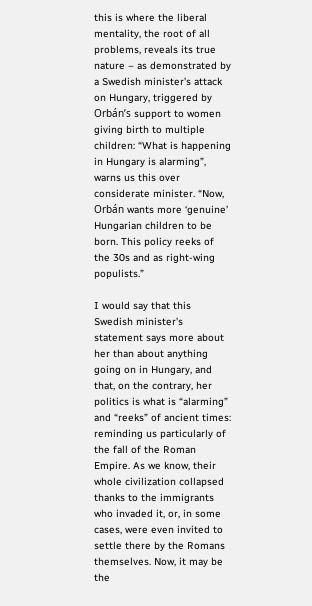this is where the liberal mentality, the root of all problems, reveals its true nature – as demonstrated by a Swedish minister’s attack on Hungary, triggered by Orbán’s support to women giving birth to multiple children: “What is happening in Hungary is alarming”, warns us this over considerate minister. “Now, Orbán wants more ‘genuine’ Hungarian children to be born. This policy reeks of the 30s and as right-wing populists.”

I would say that this Swedish minister’s statement says more about her than about anything going on in Hungary, and that, on the contrary, her politics is what is “alarming” and “reeks” of ancient times: reminding us particularly of the fall of the Roman Empire. As we know, their whole civilization collapsed thanks to the immigrants who invaded it, or, in some cases, were even invited to settle there by the Romans themselves. Now, it may be the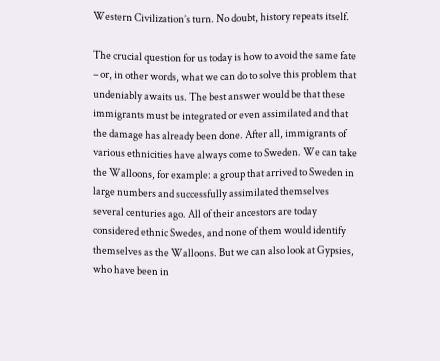Western Civilization’s turn. No doubt, history repeats itself.

The crucial question for us today is how to avoid the same fate – or, in other words, what we can do to solve this problem that undeniably awaits us. The best answer would be that these immigrants must be integrated or even assimilated and that the damage has already been done. After all, immigrants of various ethnicities have always come to Sweden. We can take the Walloons, for example: a group that arrived to Sweden in large numbers and successfully assimilated themselves several centuries ago. All of their ancestors are today considered ethnic Swedes, and none of them would identify themselves as the Walloons. But we can also look at Gypsies, who have been in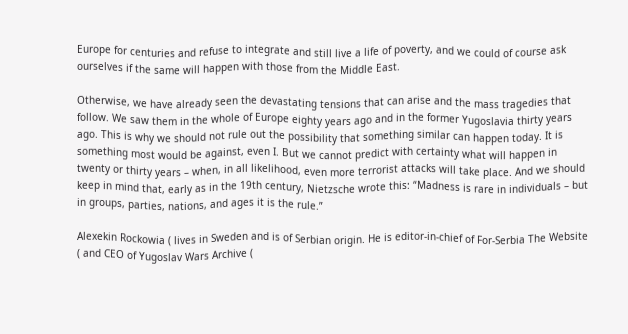Europe for centuries and refuse to integrate and still live a life of poverty, and we could of course ask ourselves if the same will happen with those from the Middle East.

Otherwise, we have already seen the devastating tensions that can arise and the mass tragedies that follow. We saw them in the whole of Europe eighty years ago and in the former Yugoslavia thirty years ago. This is why we should not rule out the possibility that something similar can happen today. It is something most would be against, even I. But we cannot predict with certainty what will happen in twenty or thirty years – when, in all likelihood, even more terrorist attacks will take place. And we should keep in mind that, early as in the 19th century, Nietzsche wrote this: “Madness is rare in individuals – but in groups, parties, nations, and ages it is the rule.”

Alexekin Rockowia ( lives in Sweden and is of Serbian origin. He is editor-in-chief of For-Serbia The Website ( and CEO of Yugoslav Wars Archive (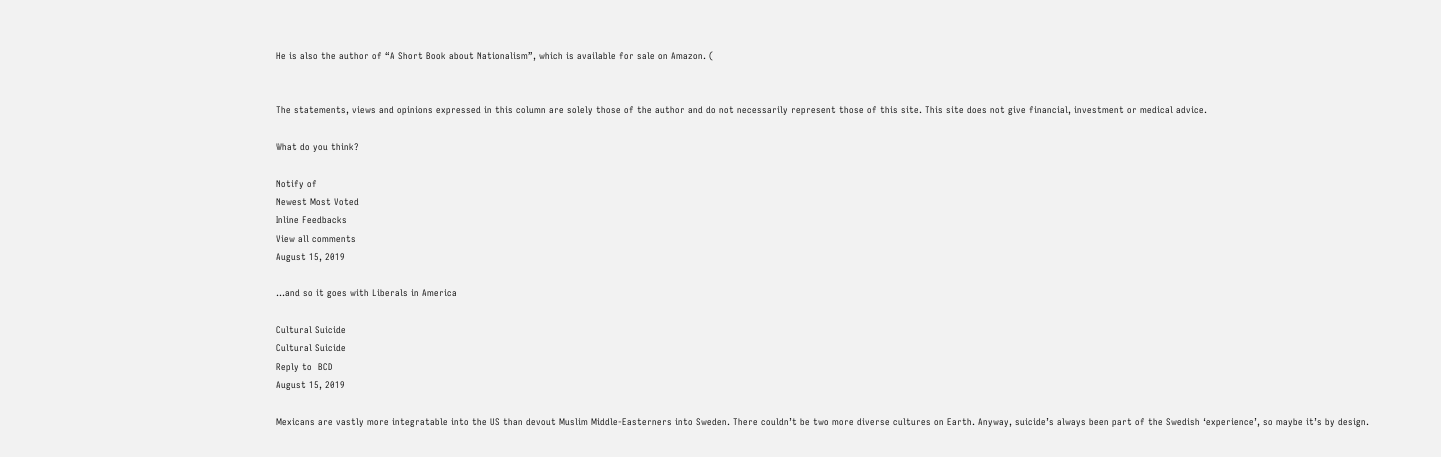He is also the author of “A Short Book about Nationalism”, which is available for sale on Amazon. (


The statements, views and opinions expressed in this column are solely those of the author and do not necessarily represent those of this site. This site does not give financial, investment or medical advice.

What do you think?

Notify of
Newest Most Voted
Inline Feedbacks
View all comments
August 15, 2019

…and so it goes with Liberals in America

Cultural Suicide
Cultural Suicide
Reply to  BCD
August 15, 2019

Mexicans are vastly more integratable into the US than devout Muslim Middle-Easterners into Sweden. There couldn’t be two more diverse cultures on Earth. Anyway, suicide’s always been part of the Swedish ‘experience’, so maybe it’s by design.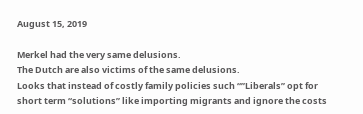August 15, 2019

Merkel had the very same delusions.
The Dutch are also victims of the same delusions.
Looks that instead of costly family policies such “”Liberals” opt for short term “solutions” like importing migrants and ignore the costs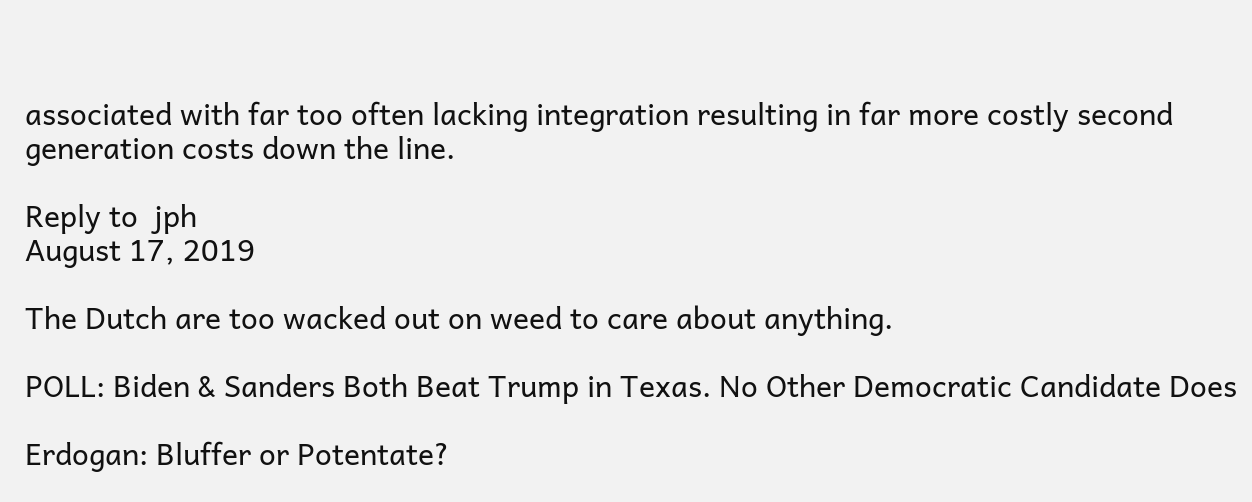associated with far too often lacking integration resulting in far more costly second generation costs down the line.

Reply to  jph
August 17, 2019

The Dutch are too wacked out on weed to care about anything.

POLL: Biden & Sanders Both Beat Trump in Texas. No Other Democratic Candidate Does

Erdogan: Bluffer or Potentate?